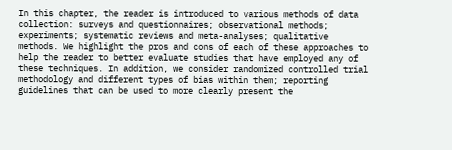In this chapter, the reader is introduced to various methods of data collection: surveys and questionnaires; observational methods; experiments; systematic reviews and meta-analyses; qualitative methods. We highlight the pros and cons of each of these approaches to help the reader to better evaluate studies that have employed any of these techniques. In addition, we consider randomized controlled trial methodology and different types of bias within them; reporting guidelines that can be used to more clearly present the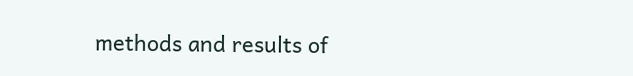methods and results of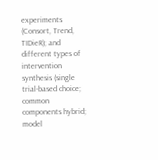experiments (Consort, Trend, TIDieR); and different types of intervention synthesis (single trial-based choice; common components hybrid; model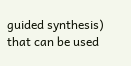guided synthesis) that can be used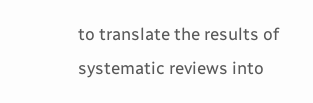to translate the results of systematic reviews into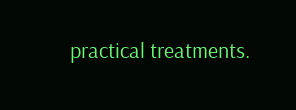practical treatments.